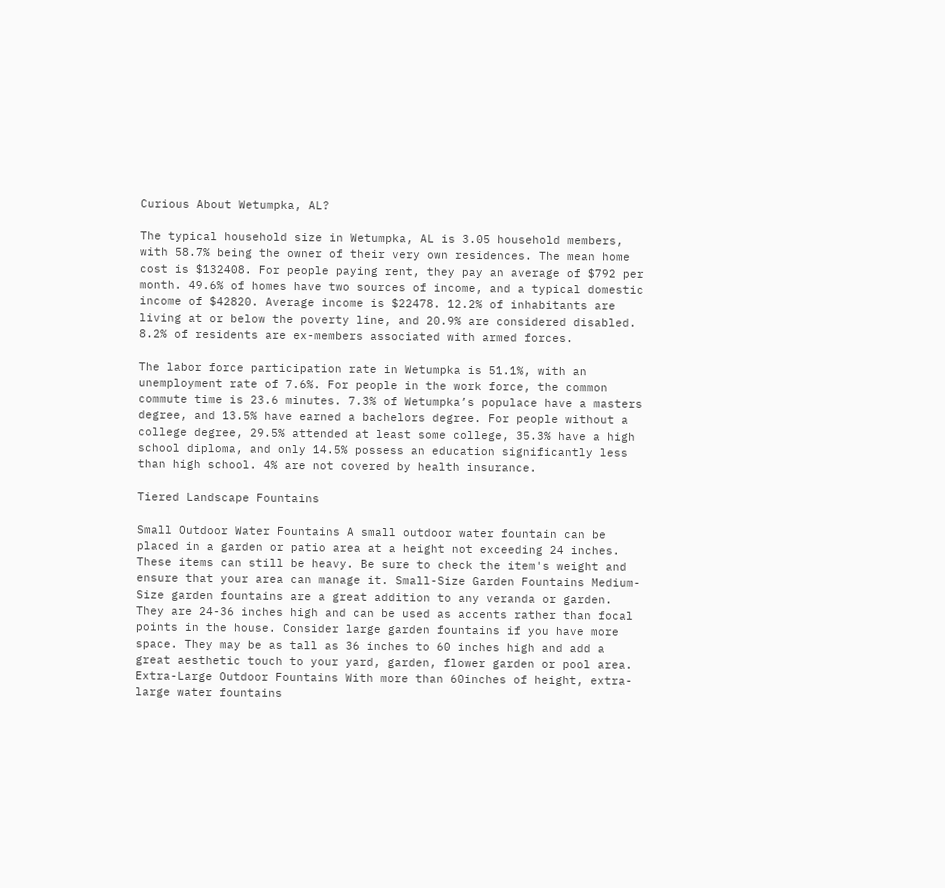Curious About Wetumpka, AL?

The typical household size in Wetumpka, AL is 3.05 household members, with 58.7% being the owner of their very own residences. The mean home cost is $132408. For people paying rent, they pay an average of $792 per month. 49.6% of homes have two sources of income, and a typical domestic income of $42820. Average income is $22478. 12.2% of inhabitants are living at or below the poverty line, and 20.9% are considered disabled. 8.2% of residents are ex-members associated with armed forces.

The labor force participation rate in Wetumpka is 51.1%, with an unemployment rate of 7.6%. For people in the work force, the common commute time is 23.6 minutes. 7.3% of Wetumpka’s populace have a masters degree, and 13.5% have earned a bachelors degree. For people without a college degree, 29.5% attended at least some college, 35.3% have a high school diploma, and only 14.5% possess an education significantly less than high school. 4% are not covered by health insurance.

Tiered Landscape Fountains

Small Outdoor Water Fountains A small outdoor water fountain can be placed in a garden or patio area at a height not exceeding 24 inches. These items can still be heavy. Be sure to check the item's weight and ensure that your area can manage it. Small-Size Garden Fountains Medium-Size garden fountains are a great addition to any veranda or garden. They are 24-36 inches high and can be used as accents rather than focal points in the house. Consider large garden fountains if you have more space. They may be as tall as 36 inches to 60 inches high and add a great aesthetic touch to your yard, garden, flower garden or pool area. Extra-Large Outdoor Fountains With more than 60inches of height, extra-large water fountains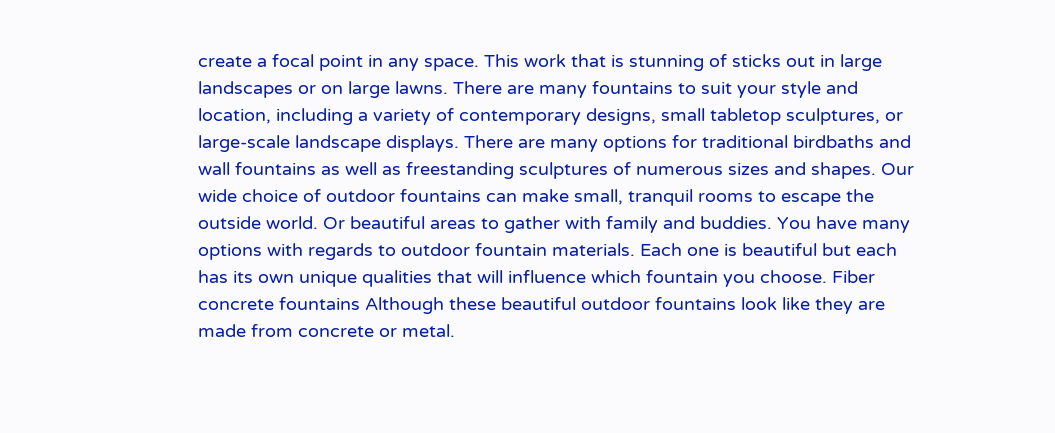create a focal point in any space. This work that is stunning of sticks out in large landscapes or on large lawns. There are many fountains to suit your style and location, including a variety of contemporary designs, small tabletop sculptures, or large-scale landscape displays. There are many options for traditional birdbaths and wall fountains as well as freestanding sculptures of numerous sizes and shapes. Our wide choice of outdoor fountains can make small, tranquil rooms to escape the outside world. Or beautiful areas to gather with family and buddies. You have many options with regards to outdoor fountain materials. Each one is beautiful but each has its own unique qualities that will influence which fountain you choose. Fiber concrete fountains Although these beautiful outdoor fountains look like they are made from concrete or metal.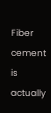Fiber cement is actually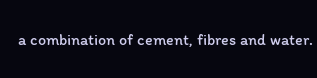a combination of cement, fibres and water.